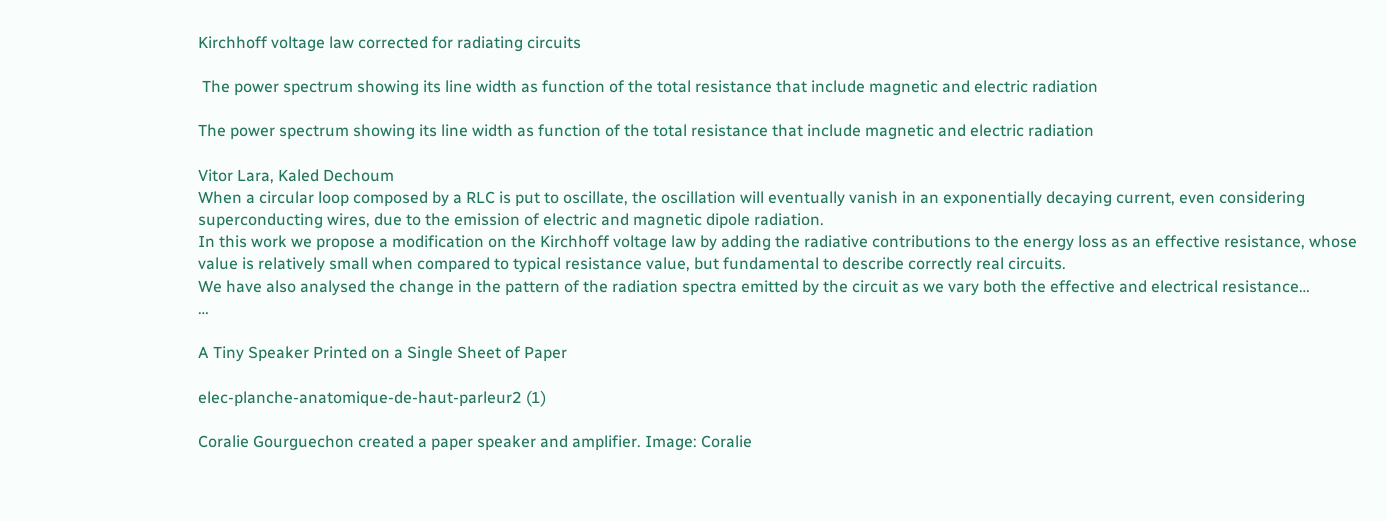Kirchhoff voltage law corrected for radiating circuits

 The power spectrum showing its line width as function of the total resistance that include magnetic and electric radiation

The power spectrum showing its line width as function of the total resistance that include magnetic and electric radiation

Vitor Lara, Kaled Dechoum
When a circular loop composed by a RLC is put to oscillate, the oscillation will eventually vanish in an exponentially decaying current, even considering superconducting wires, due to the emission of electric and magnetic dipole radiation.
In this work we propose a modification on the Kirchhoff voltage law by adding the radiative contributions to the energy loss as an effective resistance, whose value is relatively small when compared to typical resistance value, but fundamental to describe correctly real circuits.
We have also analysed the change in the pattern of the radiation spectra emitted by the circuit as we vary both the effective and electrical resistance…
…

A Tiny Speaker Printed on a Single Sheet of Paper

elec-planche-anatomique-de-haut-parleur2 (1)

Coralie Gourguechon created a paper speaker and amplifier. Image: Coralie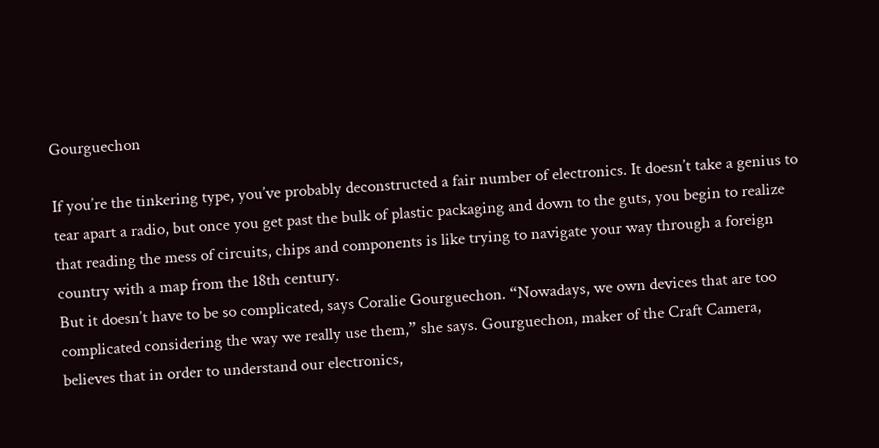Gourguechon

If you’re the tinkering type, you’ve probably deconstructed a fair number of electronics. It doesn’t take a genius to tear apart a radio, but once you get past the bulk of plastic packaging and down to the guts, you begin to realize that reading the mess of circuits, chips and components is like trying to navigate your way through a foreign country with a map from the 18th century.
But it doesn’t have to be so complicated, says Coralie Gourguechon. “Nowadays, we own devices that are too complicated considering the way we really use them,” she says. Gourguechon, maker of the Craft Camera, believes that in order to understand our electronics,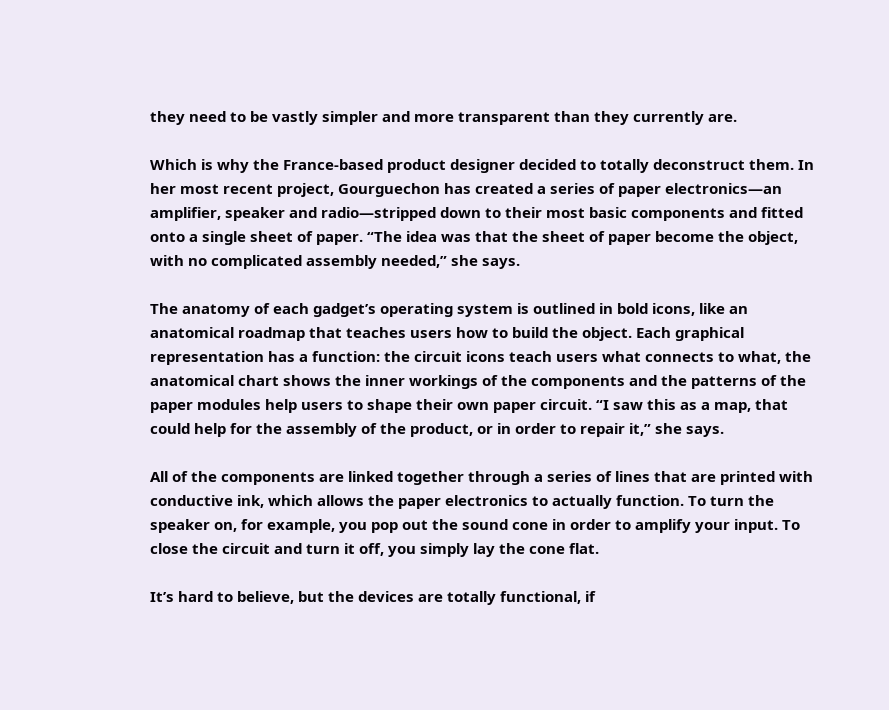they need to be vastly simpler and more transparent than they currently are.

Which is why the France-based product designer decided to totally deconstruct them. In her most recent project, Gourguechon has created a series of paper electronics—an amplifier, speaker and radio—stripped down to their most basic components and fitted onto a single sheet of paper. “The idea was that the sheet of paper become the object, with no complicated assembly needed,” she says.

The anatomy of each gadget’s operating system is outlined in bold icons, like an anatomical roadmap that teaches users how to build the object. Each graphical representation has a function: the circuit icons teach users what connects to what, the anatomical chart shows the inner workings of the components and the patterns of the paper modules help users to shape their own paper circuit. “I saw this as a map, that could help for the assembly of the product, or in order to repair it,” she says.

All of the components are linked together through a series of lines that are printed with conductive ink, which allows the paper electronics to actually function. To turn the speaker on, for example, you pop out the sound cone in order to amplify your input. To close the circuit and turn it off, you simply lay the cone flat.

It’s hard to believe, but the devices are totally functional, if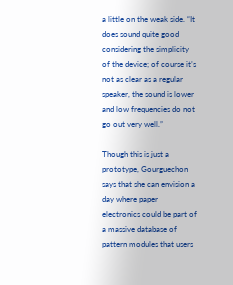a little on the weak side. “It does sound quite good considering the simplicity of the device; of course it’s not as clear as a regular speaker, the sound is lower and low frequencies do not go out very well.”

Though this is just a prototype, Gourguechon says that she can envision a day where paper electronics could be part of a massive database of pattern modules that users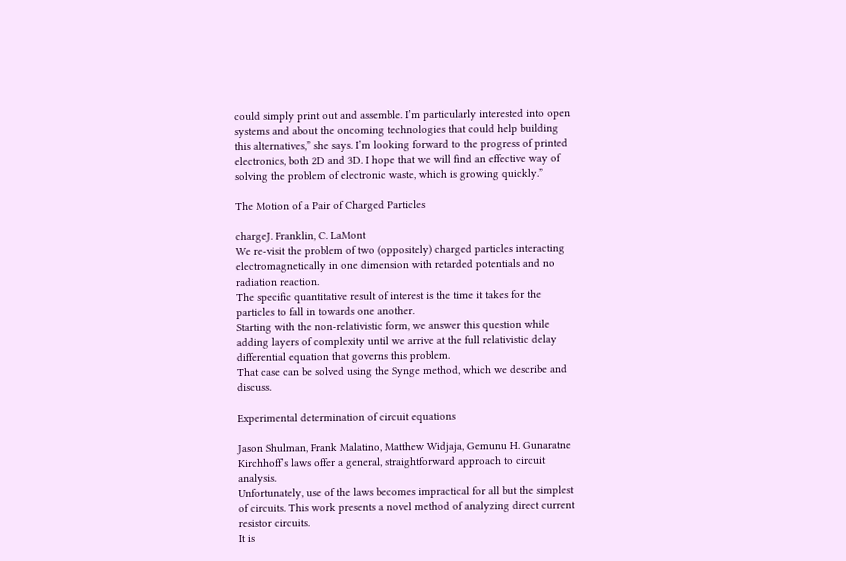could simply print out and assemble. I’m particularly interested into open systems and about the oncoming technologies that could help building this alternatives,” she says. I’m looking forward to the progress of printed electronics, both 2D and 3D. I hope that we will find an effective way of solving the problem of electronic waste, which is growing quickly.”

The Motion of a Pair of Charged Particles

chargeJ. Franklin, C. LaMont
We re-visit the problem of two (oppositely) charged particles interacting electromagnetically in one dimension with retarded potentials and no radiation reaction.
The specific quantitative result of interest is the time it takes for the particles to fall in towards one another.
Starting with the non-relativistic form, we answer this question while adding layers of complexity until we arrive at the full relativistic delay differential equation that governs this problem.
That case can be solved using the Synge method, which we describe and discuss.

Experimental determination of circuit equations

Jason Shulman, Frank Malatino, Matthew Widjaja, Gemunu H. Gunaratne
Kirchhoff’s laws offer a general, straightforward approach to circuit analysis.
Unfortunately, use of the laws becomes impractical for all but the simplest of circuits. This work presents a novel method of analyzing direct current resistor circuits.
It is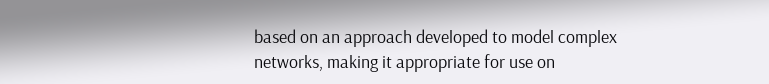based on an approach developed to model complex networks, making it appropriate for use on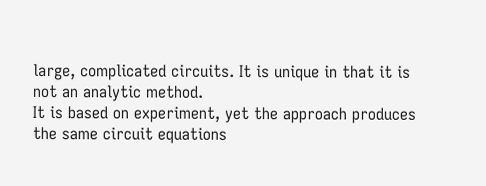large, complicated circuits. It is unique in that it is not an analytic method.
It is based on experiment, yet the approach produces the same circuit equations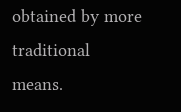obtained by more traditional means.